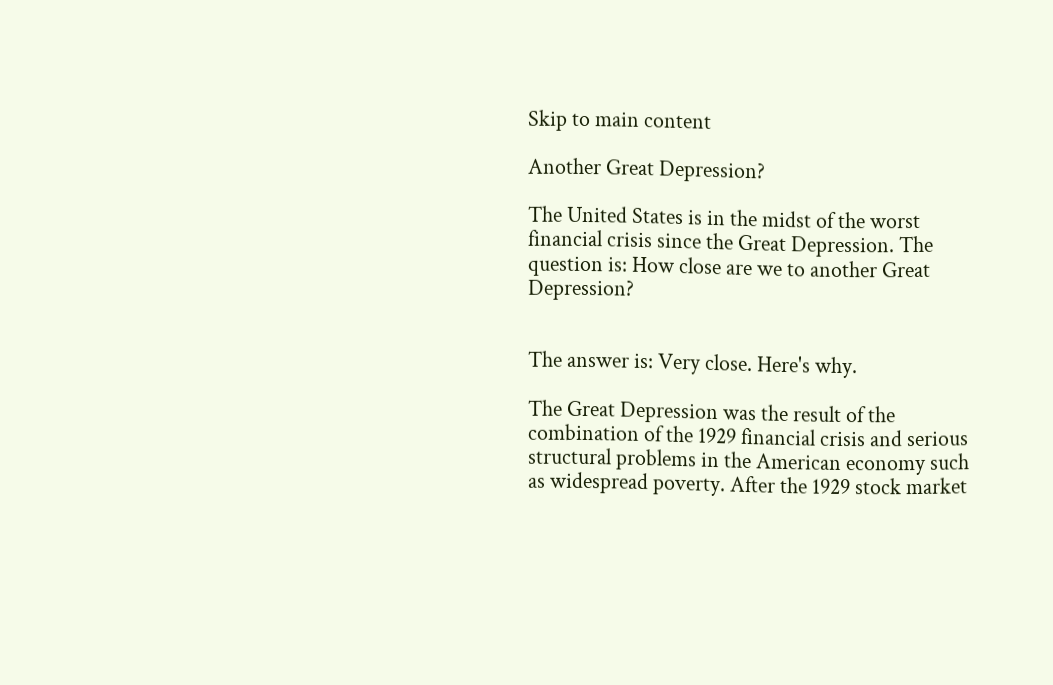Skip to main content

Another Great Depression?

The United States is in the midst of the worst financial crisis since the Great Depression. The question is: How close are we to another Great Depression?


The answer is: Very close. Here's why.

The Great Depression was the result of the combination of the 1929 financial crisis and serious structural problems in the American economy such as widespread poverty. After the 1929 stock market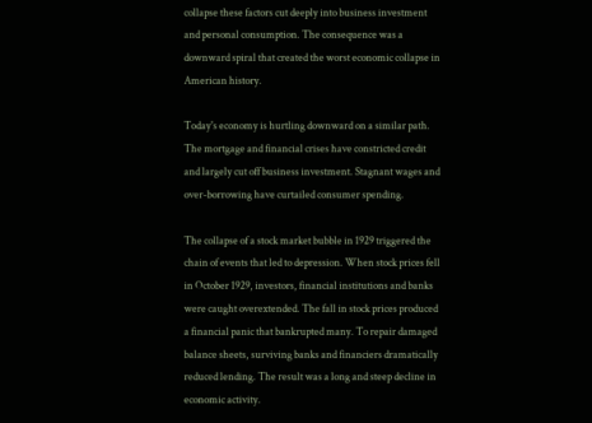collapse these factors cut deeply into business investment and personal consumption. The consequence was a downward spiral that created the worst economic collapse in American history.

Today's economy is hurtling downward on a similar path. The mortgage and financial crises have constricted credit and largely cut off business investment. Stagnant wages and over-borrowing have curtailed consumer spending.

The collapse of a stock market bubble in 1929 triggered the chain of events that led to depression. When stock prices fell in October 1929, investors, financial institutions and banks were caught overextended. The fall in stock prices produced a financial panic that bankrupted many. To repair damaged balance sheets, surviving banks and financiers dramatically reduced lending. The result was a long and steep decline in economic activity.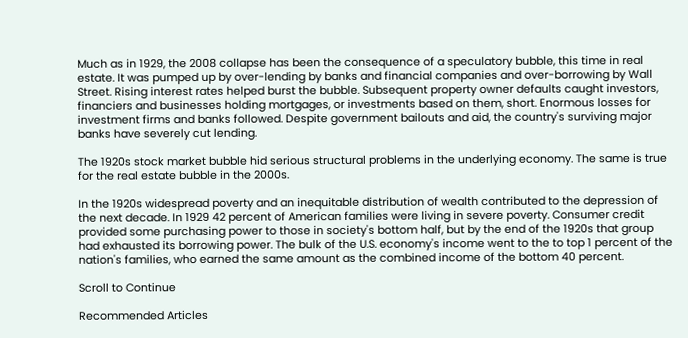Much as in 1929, the 2008 collapse has been the consequence of a speculatory bubble, this time in real estate. It was pumped up by over-lending by banks and financial companies and over-borrowing by Wall Street. Rising interest rates helped burst the bubble. Subsequent property owner defaults caught investors, financiers and businesses holding mortgages, or investments based on them, short. Enormous losses for investment firms and banks followed. Despite government bailouts and aid, the country's surviving major banks have severely cut lending.

The 1920s stock market bubble hid serious structural problems in the underlying economy. The same is true for the real estate bubble in the 2000s.

In the 1920s widespread poverty and an inequitable distribution of wealth contributed to the depression of the next decade. In 1929 42 percent of American families were living in severe poverty. Consumer credit provided some purchasing power to those in society's bottom half, but by the end of the 1920s that group had exhausted its borrowing power. The bulk of the U.S. economy's income went to the to top 1 percent of the nation's families, who earned the same amount as the combined income of the bottom 40 percent.

Scroll to Continue

Recommended Articles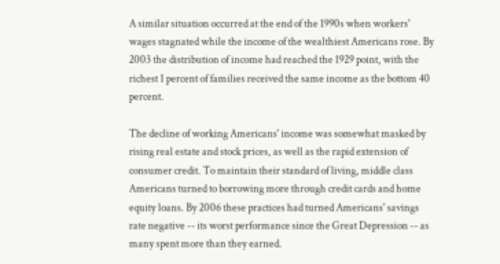A similar situation occurred at the end of the 1990s when workers' wages stagnated while the income of the wealthiest Americans rose. By 2003 the distribution of income had reached the 1929 point, with the richest 1 percent of families received the same income as the bottom 40 percent.

The decline of working Americans' income was somewhat masked by rising real estate and stock prices, as well as the rapid extension of consumer credit. To maintain their standard of living, middle class Americans turned to borrowing more through credit cards and home equity loans. By 2006 these practices had turned Americans' savings rate negative -- its worst performance since the Great Depression -- as many spent more than they earned.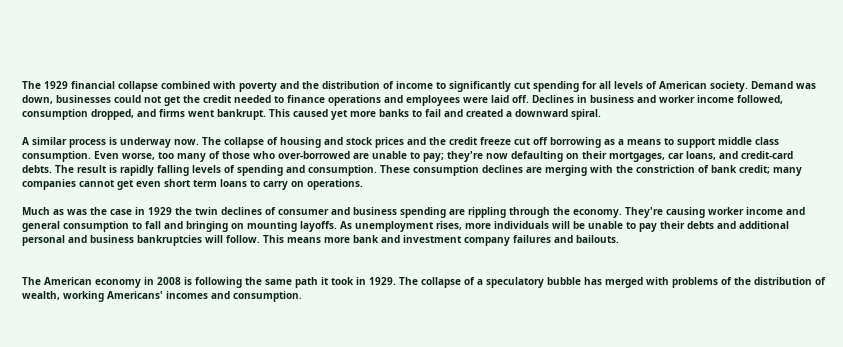The 1929 financial collapse combined with poverty and the distribution of income to significantly cut spending for all levels of American society. Demand was down, businesses could not get the credit needed to finance operations and employees were laid off. Declines in business and worker income followed, consumption dropped, and firms went bankrupt. This caused yet more banks to fail and created a downward spiral.

A similar process is underway now. The collapse of housing and stock prices and the credit freeze cut off borrowing as a means to support middle class consumption. Even worse, too many of those who over-borrowed are unable to pay; they're now defaulting on their mortgages, car loans, and credit-card debts. The result is rapidly falling levels of spending and consumption. These consumption declines are merging with the constriction of bank credit; many companies cannot get even short term loans to carry on operations.

Much as was the case in 1929 the twin declines of consumer and business spending are rippling through the economy. They're causing worker income and general consumption to fall and bringing on mounting layoffs. As unemployment rises, more individuals will be unable to pay their debts and additional personal and business bankruptcies will follow. This means more bank and investment company failures and bailouts.


The American economy in 2008 is following the same path it took in 1929. The collapse of a speculatory bubble has merged with problems of the distribution of wealth, working Americans' incomes and consumption.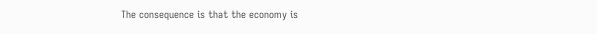The consequence is that the economy is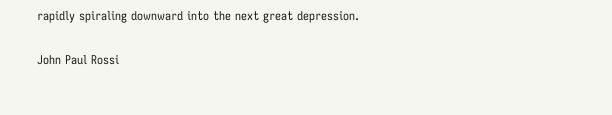rapidly spiraling downward into the next great depression.

John Paul Rossi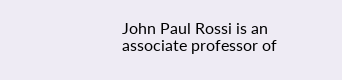John Paul Rossi is an associate professor of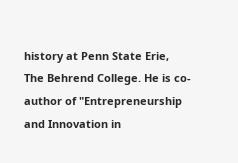history at Penn State Erie, The Behrend College. He is co-author of "Entrepreneurship and Innovation in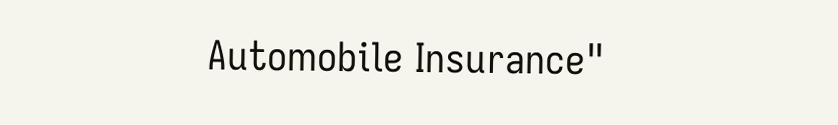Automobile Insurance"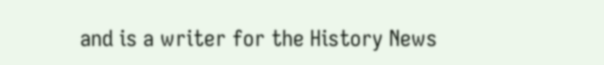and is a writer for the History News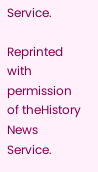Service.

Reprinted with permission of theHistory News Service.